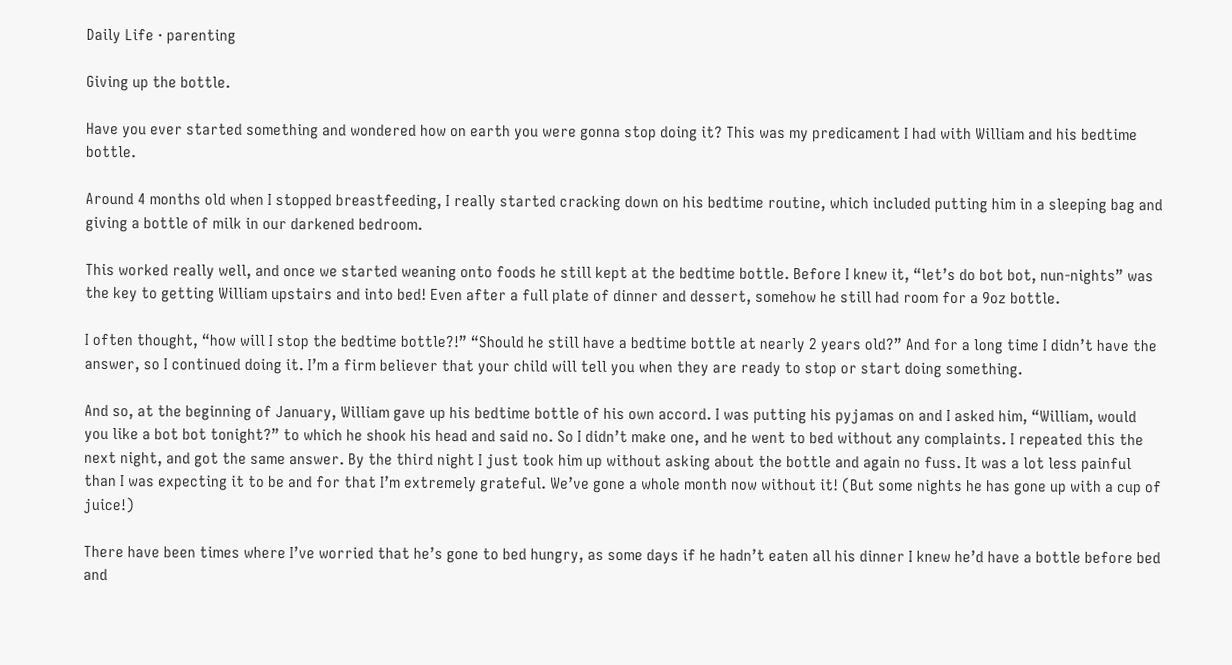Daily Life · parenting

Giving up the bottle.

Have you ever started something and wondered how on earth you were gonna stop doing it? This was my predicament I had with William and his bedtime bottle.

Around 4 months old when I stopped breastfeeding, I really started cracking down on his bedtime routine, which included putting him in a sleeping bag and giving a bottle of milk in our darkened bedroom.

This worked really well, and once we started weaning onto foods he still kept at the bedtime bottle. Before I knew it, “let’s do bot bot, nun-nights” was the key to getting William upstairs and into bed! Even after a full plate of dinner and dessert, somehow he still had room for a 9oz bottle.

I often thought, “how will I stop the bedtime bottle?!” “Should he still have a bedtime bottle at nearly 2 years old?” And for a long time I didn’t have the answer, so I continued doing it. I’m a firm believer that your child will tell you when they are ready to stop or start doing something.

And so, at the beginning of January, William gave up his bedtime bottle of his own accord. I was putting his pyjamas on and I asked him, “William, would you like a bot bot tonight?” to which he shook his head and said no. So I didn’t make one, and he went to bed without any complaints. I repeated this the next night, and got the same answer. By the third night I just took him up without asking about the bottle and again no fuss. It was a lot less painful than I was expecting it to be and for that I’m extremely grateful. We’ve gone a whole month now without it! (But some nights he has gone up with a cup of juice!)

There have been times where I’ve worried that he’s gone to bed hungry, as some days if he hadn’t eaten all his dinner I knew he’d have a bottle before bed and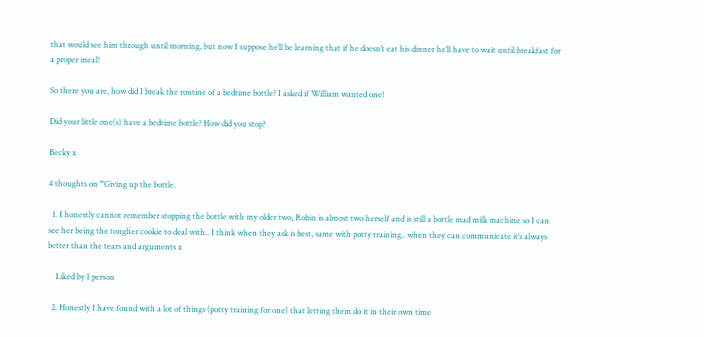that would see him through until morning, but now I suppose he’ll be learning that if he doesn’t eat his dinner he’ll have to wait until breakfast for a proper meal!

So there you are, how did I break the routine of a bedtime bottle? I asked if William wanted one!

Did your little one(s) have a bedtime bottle? How did you stop?

Becky x

4 thoughts on “Giving up the bottle.

  1. I honestly cannot remember stopping the bottle with my older two, Robin is almost two herself and is still a bottle mad milk machine so I can see her being the tougher cookie to deal with.. I think when they ask is best, same with potty training.. when they can communicate it’s always better than the tears and arguments x

    Liked by 1 person

  2. Honestly I have found with a lot of things (potty training for one) that letting them do it in their own time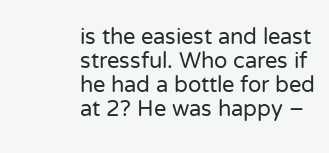is the easiest and least stressful. Who cares if he had a bottle for bed at 2? He was happy –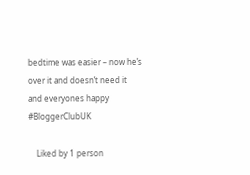bedtime was easier – now he’s over it and doesn’t need it and everyones happy #BloggerClubUK

    Liked by 1 person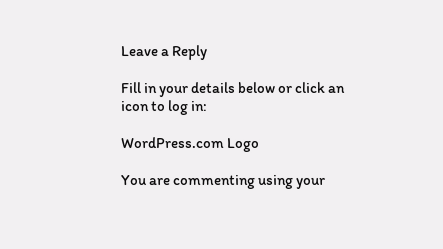Leave a Reply

Fill in your details below or click an icon to log in:

WordPress.com Logo

You are commenting using your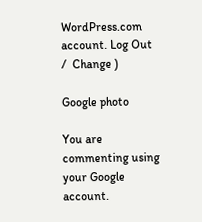WordPress.com account. Log Out /  Change )

Google photo

You are commenting using your Google account.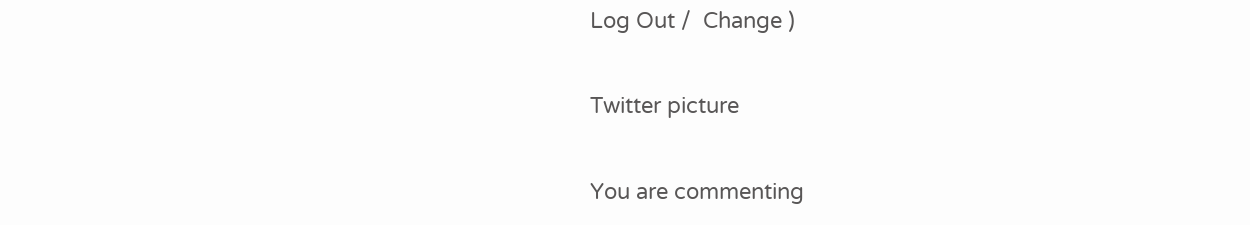Log Out /  Change )

Twitter picture

You are commenting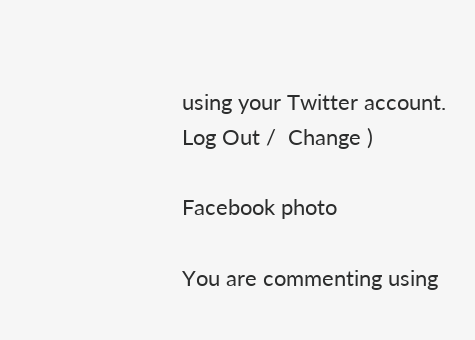using your Twitter account. Log Out /  Change )

Facebook photo

You are commenting using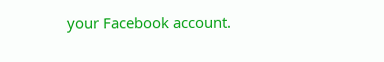your Facebook account.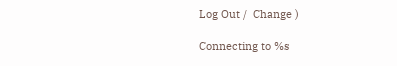Log Out /  Change )

Connecting to %s